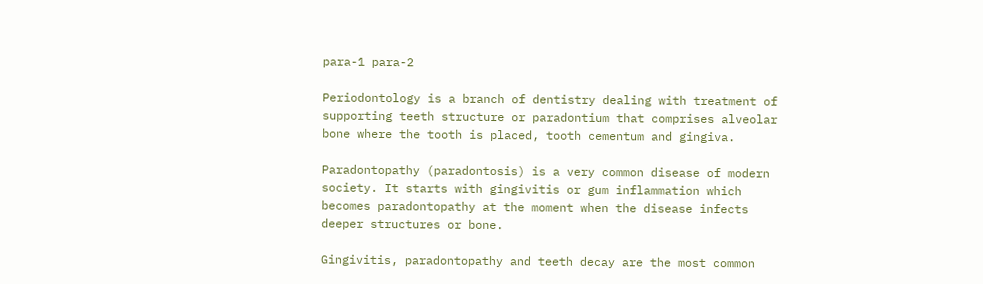para-1 para-2

Periodontology is a branch of dentistry dealing with treatment of supporting teeth structure or paradontium that comprises alveolar bone where the tooth is placed, tooth cementum and gingiva.

Paradontopathy (paradontosis) is a very common disease of modern society. It starts with gingivitis or gum inflammation which becomes paradontopathy at the moment when the disease infects deeper structures or bone.

Gingivitis, paradontopathy and teeth decay are the most common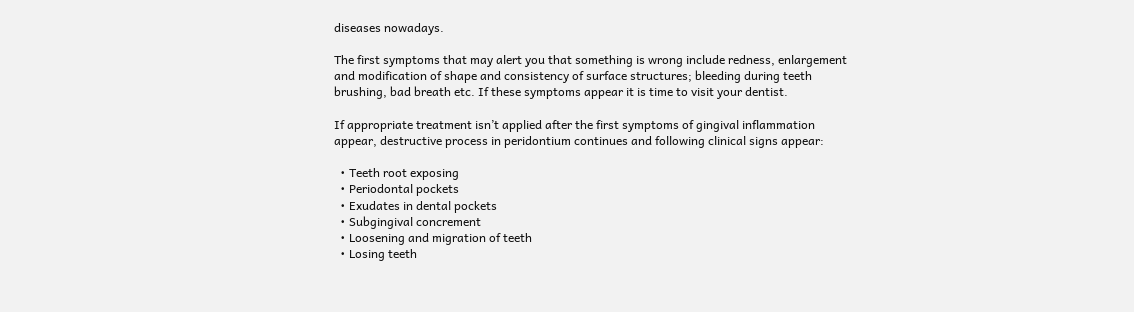diseases nowadays.

The first symptoms that may alert you that something is wrong include redness, enlargement and modification of shape and consistency of surface structures; bleeding during teeth brushing, bad breath etc. If these symptoms appear it is time to visit your dentist.

If appropriate treatment isn’t applied after the first symptoms of gingival inflammation appear, destructive process in peridontium continues and following clinical signs appear:

  • Teeth root exposing
  • Periodontal pockets
  • Exudates in dental pockets
  • Subgingival concrement
  • Loosening and migration of teeth
  • Losing teeth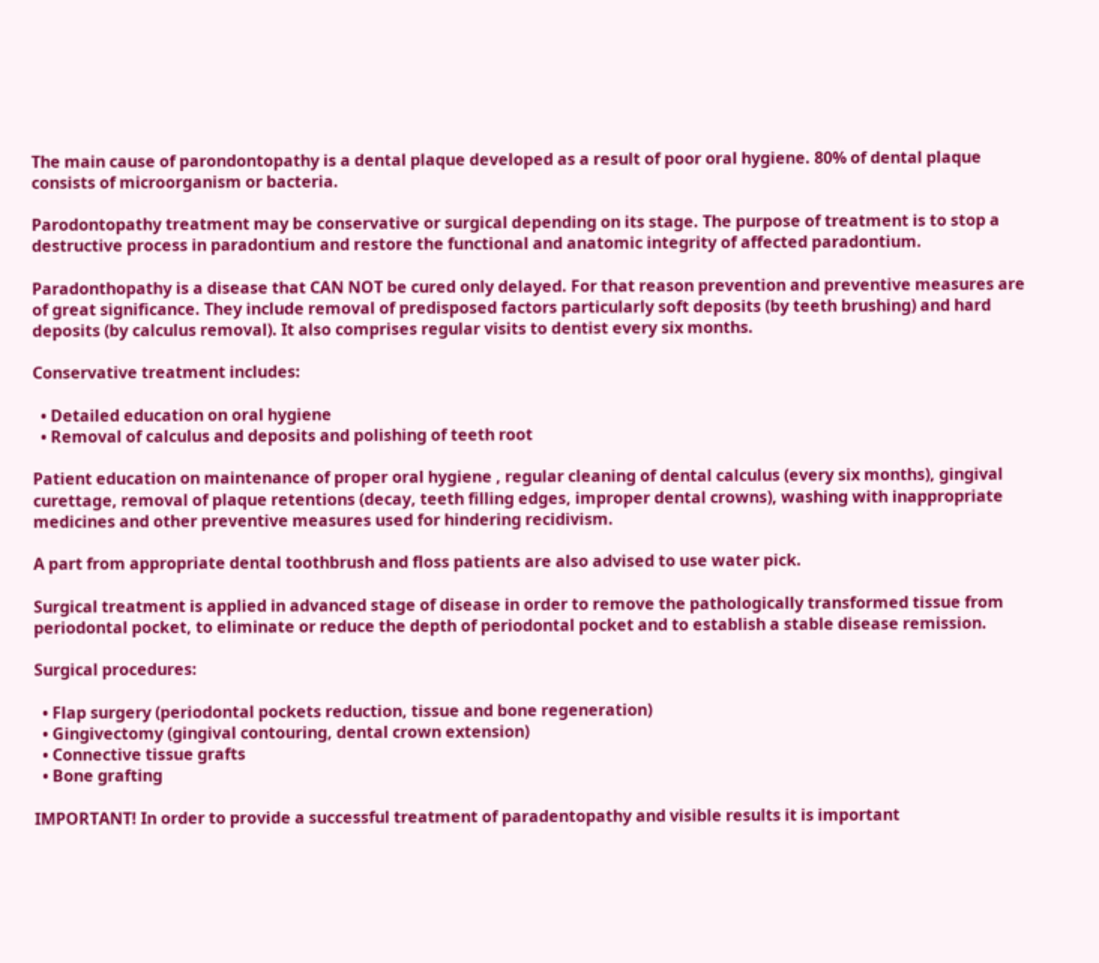The main cause of parondontopathy is a dental plaque developed as a result of poor oral hygiene. 80% of dental plaque consists of microorganism or bacteria.

Parodontopathy treatment may be conservative or surgical depending on its stage. The purpose of treatment is to stop a destructive process in paradontium and restore the functional and anatomic integrity of affected paradontium.

Paradonthopathy is a disease that CAN NOT be cured only delayed. For that reason prevention and preventive measures are of great significance. They include removal of predisposed factors particularly soft deposits (by teeth brushing) and hard deposits (by calculus removal). It also comprises regular visits to dentist every six months.

Conservative treatment includes:

  • Detailed education on oral hygiene
  • Removal of calculus and deposits and polishing of teeth root

Patient education on maintenance of proper oral hygiene , regular cleaning of dental calculus (every six months), gingival curettage, removal of plaque retentions (decay, teeth filling edges, improper dental crowns), washing with inappropriate medicines and other preventive measures used for hindering recidivism.

A part from appropriate dental toothbrush and floss patients are also advised to use water pick.

Surgical treatment is applied in advanced stage of disease in order to remove the pathologically transformed tissue from periodontal pocket, to eliminate or reduce the depth of periodontal pocket and to establish a stable disease remission.

Surgical procedures:

  • Flap surgery (periodontal pockets reduction, tissue and bone regeneration)
  • Gingivectomy (gingival contouring, dental crown extension)
  • Connective tissue grafts
  • Bone grafting

IMPORTANT! In order to provide a successful treatment of paradentopathy and visible results it is important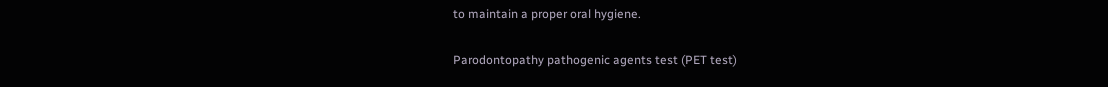to maintain a proper oral hygiene.

Parodontopathy pathogenic agents test (PET test)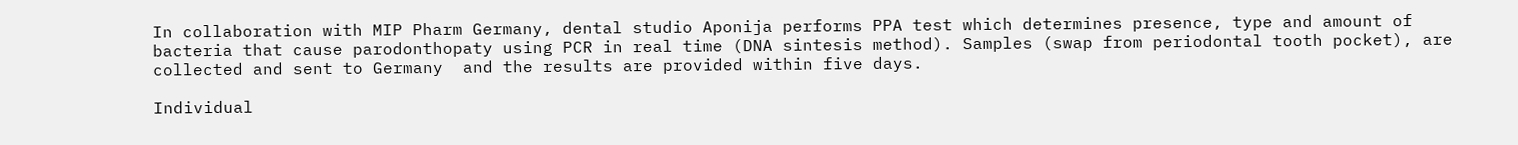In collaboration with MIP Pharm Germany, dental studio Aponija performs PPA test which determines presence, type and amount of bacteria that cause parodonthopaty using PCR in real time (DNA sintesis method). Samples (swap from periodontal tooth pocket), are collected and sent to Germany  and the results are provided within five days.

Individual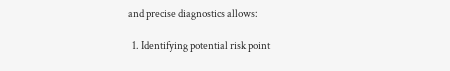and precise diagnostics allows:

  1. Identifying potential risk point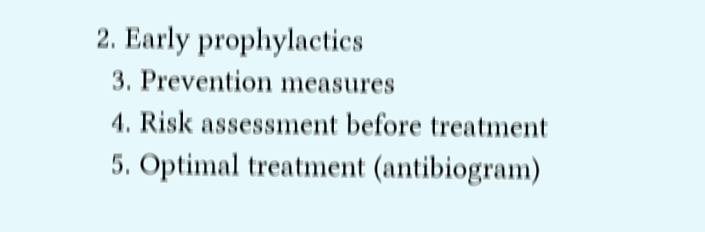2. Early prophylactics
  3. Prevention measures
  4. Risk assessment before treatment
  5. Optimal treatment (antibiogram)